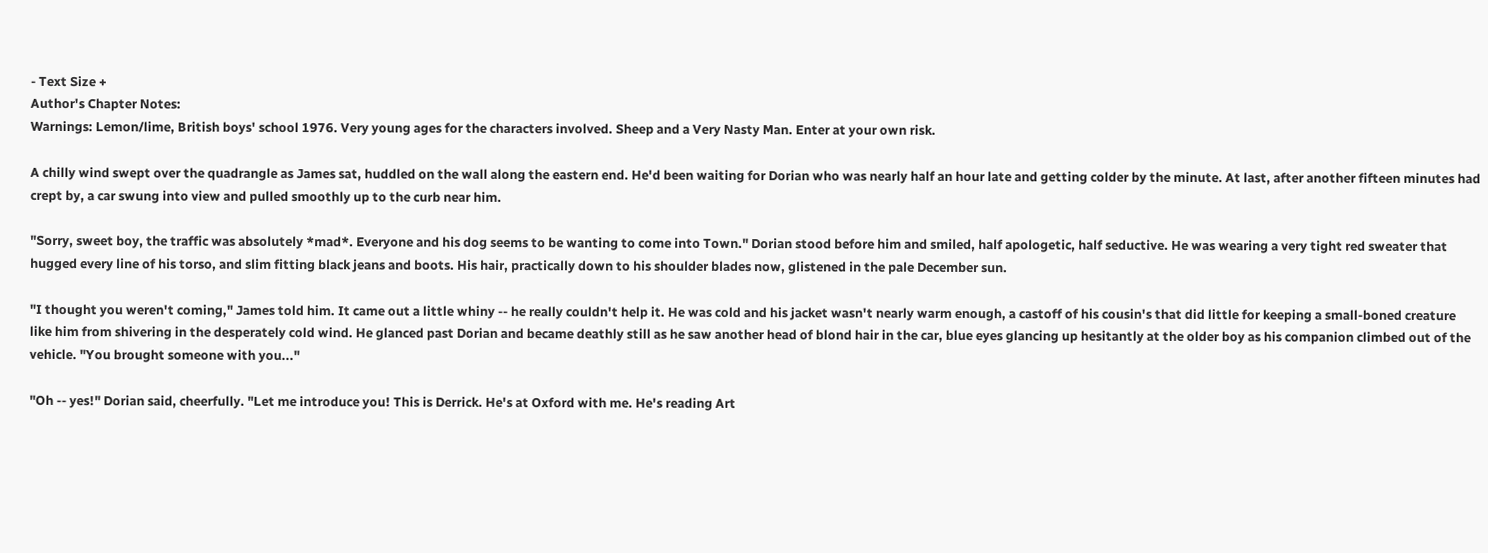- Text Size +
Author's Chapter Notes:
Warnings: Lemon/lime, British boys' school 1976. Very young ages for the characters involved. Sheep and a Very Nasty Man. Enter at your own risk.

A chilly wind swept over the quadrangle as James sat, huddled on the wall along the eastern end. He'd been waiting for Dorian who was nearly half an hour late and getting colder by the minute. At last, after another fifteen minutes had crept by, a car swung into view and pulled smoothly up to the curb near him.

"Sorry, sweet boy, the traffic was absolutely *mad*. Everyone and his dog seems to be wanting to come into Town." Dorian stood before him and smiled, half apologetic, half seductive. He was wearing a very tight red sweater that hugged every line of his torso, and slim fitting black jeans and boots. His hair, practically down to his shoulder blades now, glistened in the pale December sun.

"I thought you weren't coming," James told him. It came out a little whiny -- he really couldn't help it. He was cold and his jacket wasn't nearly warm enough, a castoff of his cousin's that did little for keeping a small-boned creature like him from shivering in the desperately cold wind. He glanced past Dorian and became deathly still as he saw another head of blond hair in the car, blue eyes glancing up hesitantly at the older boy as his companion climbed out of the vehicle. "You brought someone with you..."

"Oh -- yes!" Dorian said, cheerfully. "Let me introduce you! This is Derrick. He's at Oxford with me. He's reading Art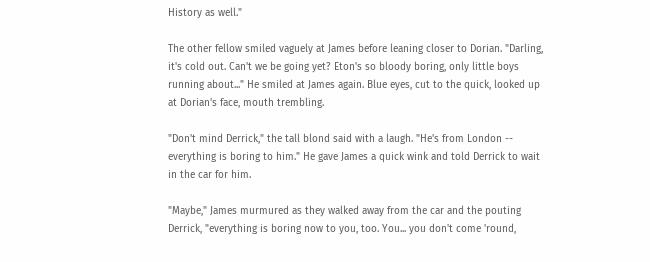History as well."

The other fellow smiled vaguely at James before leaning closer to Dorian. "Darling, it's cold out. Can't we be going yet? Eton's so bloody boring, only little boys running about..." He smiled at James again. Blue eyes, cut to the quick, looked up at Dorian's face, mouth trembling.

"Don't mind Derrick," the tall blond said with a laugh. "He's from London -- everything is boring to him." He gave James a quick wink and told Derrick to wait in the car for him.

"Maybe," James murmured as they walked away from the car and the pouting Derrick, "everything is boring now to you, too. You... you don't come 'round,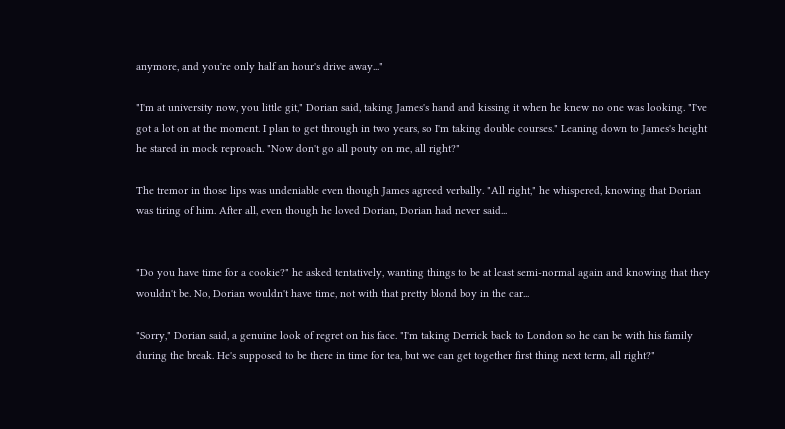anymore, and you're only half an hour's drive away..."

"I'm at university now, you little git," Dorian said, taking James's hand and kissing it when he knew no one was looking. "I've got a lot on at the moment. I plan to get through in two years, so I'm taking double courses." Leaning down to James's height he stared in mock reproach. "Now don't go all pouty on me, all right?"

The tremor in those lips was undeniable even though James agreed verbally. "All right," he whispered, knowing that Dorian was tiring of him. After all, even though he loved Dorian, Dorian had never said...


"Do you have time for a cookie?" he asked tentatively, wanting things to be at least semi-normal again and knowing that they wouldn't be. No, Dorian wouldn't have time, not with that pretty blond boy in the car...

"Sorry," Dorian said, a genuine look of regret on his face. "I'm taking Derrick back to London so he can be with his family during the break. He's supposed to be there in time for tea, but we can get together first thing next term, all right?"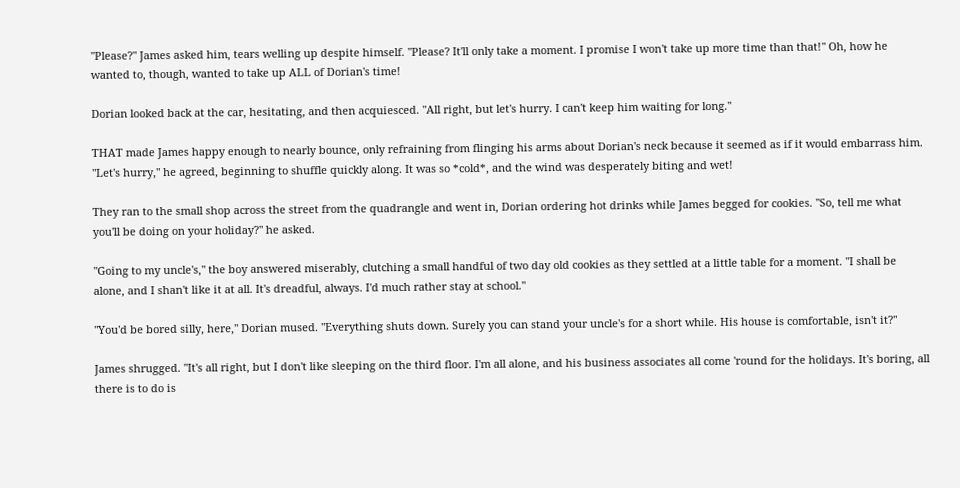"Please?" James asked him, tears welling up despite himself. "Please? It'll only take a moment. I promise I won't take up more time than that!" Oh, how he wanted to, though, wanted to take up ALL of Dorian's time!

Dorian looked back at the car, hesitating, and then acquiesced. "All right, but let's hurry. I can't keep him waiting for long."

THAT made James happy enough to nearly bounce, only refraining from flinging his arms about Dorian's neck because it seemed as if it would embarrass him. "Let's hurry," he agreed, beginning to shuffle quickly along. It was so *cold*, and the wind was desperately biting and wet!

They ran to the small shop across the street from the quadrangle and went in, Dorian ordering hot drinks while James begged for cookies. "So, tell me what you'll be doing on your holiday?" he asked.

"Going to my uncle's," the boy answered miserably, clutching a small handful of two day old cookies as they settled at a little table for a moment. "I shall be alone, and I shan't like it at all. It's dreadful, always. I'd much rather stay at school."

"You'd be bored silly, here," Dorian mused. "Everything shuts down. Surely you can stand your uncle's for a short while. His house is comfortable, isn't it?"

James shrugged. "It's all right, but I don't like sleeping on the third floor. I'm all alone, and his business associates all come 'round for the holidays. It's boring, all there is to do is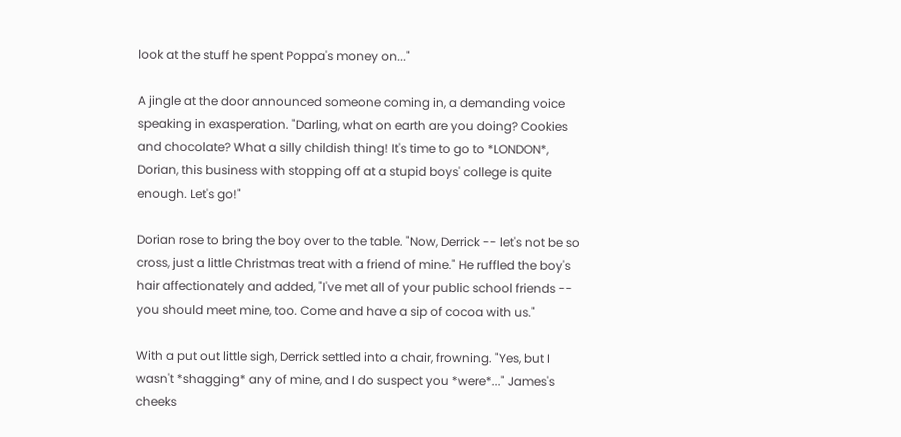look at the stuff he spent Poppa's money on..."

A jingle at the door announced someone coming in, a demanding voice speaking in exasperation. "Darling, what on earth are you doing? Cookies and chocolate? What a silly childish thing! It's time to go to *LONDON*, Dorian, this business with stopping off at a stupid boys' college is quite enough. Let's go!"

Dorian rose to bring the boy over to the table. "Now, Derrick -- let's not be so cross, just a little Christmas treat with a friend of mine." He ruffled the boy's hair affectionately and added, "I've met all of your public school friends -- you should meet mine, too. Come and have a sip of cocoa with us."

With a put out little sigh, Derrick settled into a chair, frowning. "Yes, but I wasn't *shagging* any of mine, and I do suspect you *were*..." James's cheeks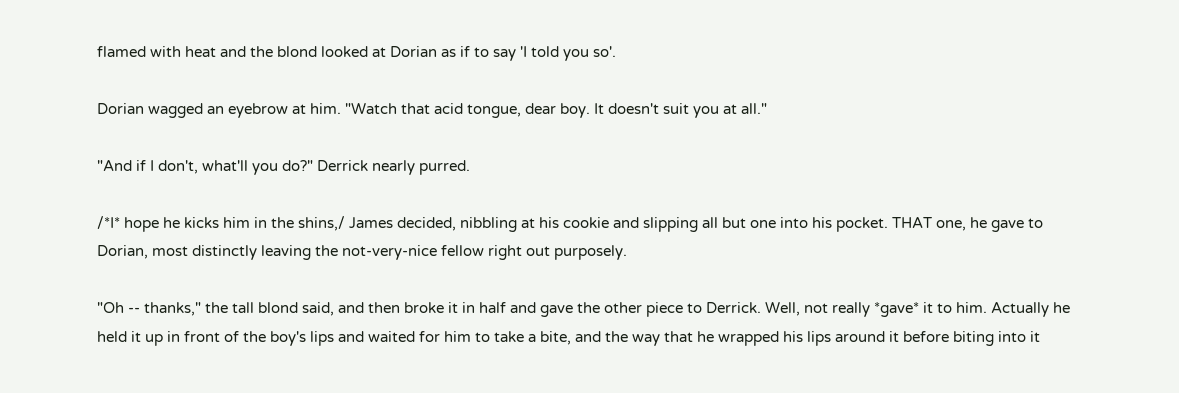flamed with heat and the blond looked at Dorian as if to say 'I told you so'.

Dorian wagged an eyebrow at him. "Watch that acid tongue, dear boy. It doesn't suit you at all."

"And if I don't, what'll you do?" Derrick nearly purred.

/*I* hope he kicks him in the shins,/ James decided, nibbling at his cookie and slipping all but one into his pocket. THAT one, he gave to Dorian, most distinctly leaving the not-very-nice fellow right out purposely.

"Oh -- thanks," the tall blond said, and then broke it in half and gave the other piece to Derrick. Well, not really *gave* it to him. Actually he held it up in front of the boy's lips and waited for him to take a bite, and the way that he wrapped his lips around it before biting into it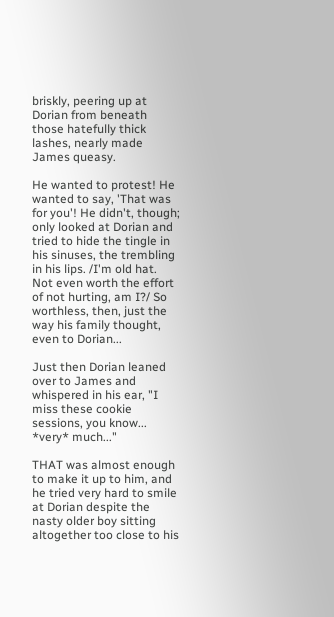briskly, peering up at Dorian from beneath those hatefully thick lashes, nearly made James queasy.

He wanted to protest! He wanted to say, 'That was for you'! He didn't, though; only looked at Dorian and tried to hide the tingle in his sinuses, the trembling in his lips. /I'm old hat. Not even worth the effort of not hurting, am I?/ So worthless, then, just the way his family thought, even to Dorian...

Just then Dorian leaned over to James and whispered in his ear, "I miss these cookie sessions, you know... *very* much..."

THAT was almost enough to make it up to him, and he tried very hard to smile at Dorian despite the nasty older boy sitting altogether too close to his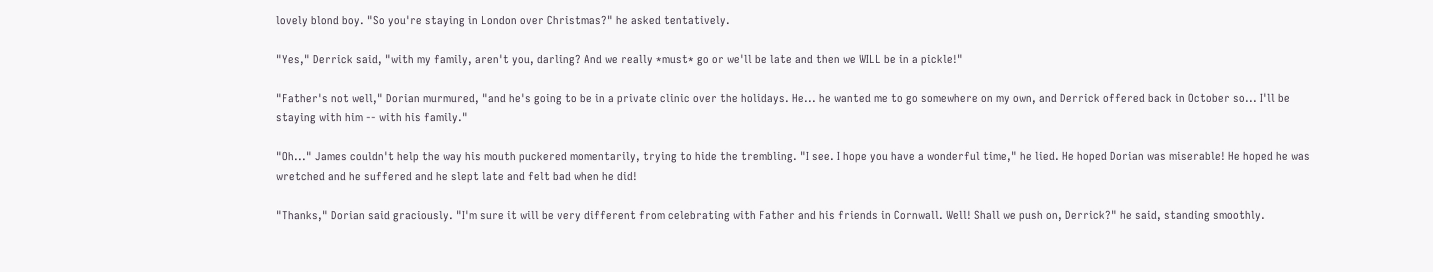lovely blond boy. "So you're staying in London over Christmas?" he asked tentatively.

"Yes," Derrick said, "with my family, aren't you, darling? And we really *must* go or we'll be late and then we WILL be in a pickle!"

"Father's not well," Dorian murmured, "and he's going to be in a private clinic over the holidays. He... he wanted me to go somewhere on my own, and Derrick offered back in October so... I'll be staying with him -- with his family."

"Oh..." James couldn't help the way his mouth puckered momentarily, trying to hide the trembling. "I see. I hope you have a wonderful time," he lied. He hoped Dorian was miserable! He hoped he was wretched and he suffered and he slept late and felt bad when he did!

"Thanks," Dorian said graciously. "I'm sure it will be very different from celebrating with Father and his friends in Cornwall. Well! Shall we push on, Derrick?" he said, standing smoothly.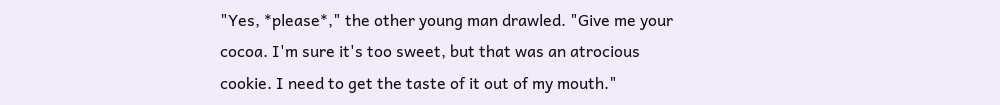"Yes, *please*," the other young man drawled. "Give me your cocoa. I'm sure it's too sweet, but that was an atrocious cookie. I need to get the taste of it out of my mouth."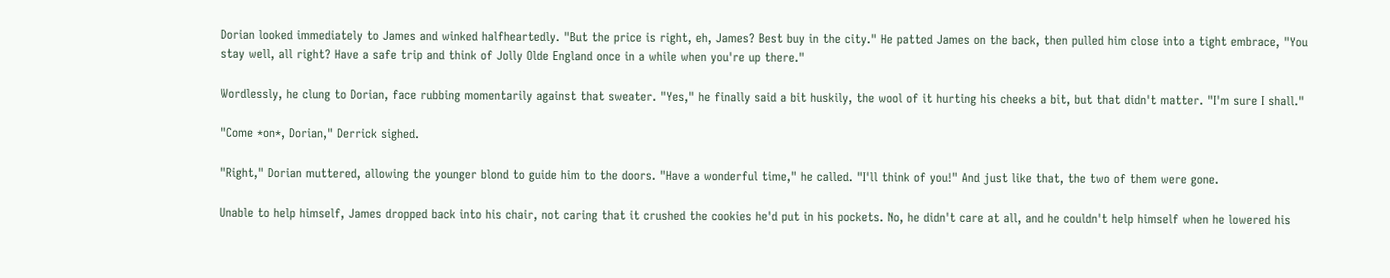Dorian looked immediately to James and winked halfheartedly. "But the price is right, eh, James? Best buy in the city." He patted James on the back, then pulled him close into a tight embrace, "You stay well, all right? Have a safe trip and think of Jolly Olde England once in a while when you're up there."

Wordlessly, he clung to Dorian, face rubbing momentarily against that sweater. "Yes," he finally said a bit huskily, the wool of it hurting his cheeks a bit, but that didn't matter. "I'm sure I shall."

"Come *on*, Dorian," Derrick sighed.

"Right," Dorian muttered, allowing the younger blond to guide him to the doors. "Have a wonderful time," he called. "I'll think of you!" And just like that, the two of them were gone.

Unable to help himself, James dropped back into his chair, not caring that it crushed the cookies he'd put in his pockets. No, he didn't care at all, and he couldn't help himself when he lowered his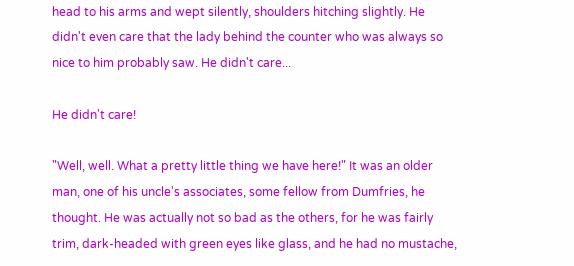head to his arms and wept silently, shoulders hitching slightly. He didn't even care that the lady behind the counter who was always so nice to him probably saw. He didn't care...

He didn't care!

"Well, well. What a pretty little thing we have here!" It was an older man, one of his uncle's associates, some fellow from Dumfries, he thought. He was actually not so bad as the others, for he was fairly trim, dark-headed with green eyes like glass, and he had no mustache,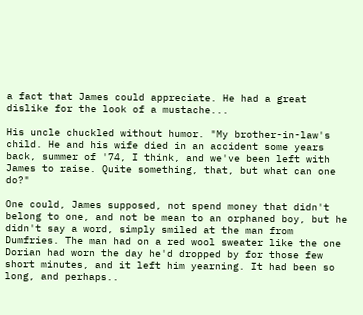a fact that James could appreciate. He had a great dislike for the look of a mustache...

His uncle chuckled without humor. "My brother-in-law's child. He and his wife died in an accident some years back, summer of '74, I think, and we've been left with James to raise. Quite something, that, but what can one do?"

One could, James supposed, not spend money that didn't belong to one, and not be mean to an orphaned boy, but he didn't say a word, simply smiled at the man from Dumfries. The man had on a red wool sweater like the one Dorian had worn the day he'd dropped by for those few short minutes, and it left him yearning. It had been so long, and perhaps..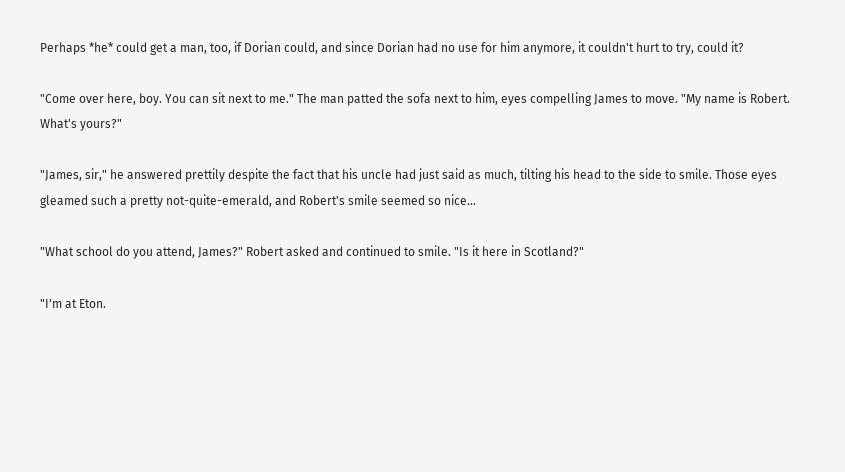Perhaps *he* could get a man, too, if Dorian could, and since Dorian had no use for him anymore, it couldn't hurt to try, could it?

"Come over here, boy. You can sit next to me." The man patted the sofa next to him, eyes compelling James to move. "My name is Robert. What's yours?"

"James, sir," he answered prettily despite the fact that his uncle had just said as much, tilting his head to the side to smile. Those eyes gleamed such a pretty not-quite-emerald, and Robert's smile seemed so nice...

"What school do you attend, James?" Robert asked and continued to smile. "Is it here in Scotland?"

"I'm at Eton.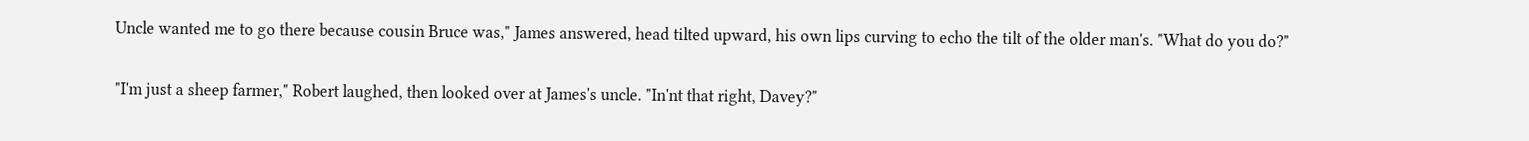Uncle wanted me to go there because cousin Bruce was," James answered, head tilted upward, his own lips curving to echo the tilt of the older man's. "What do you do?"

"I'm just a sheep farmer," Robert laughed, then looked over at James's uncle. "In'nt that right, Davey?"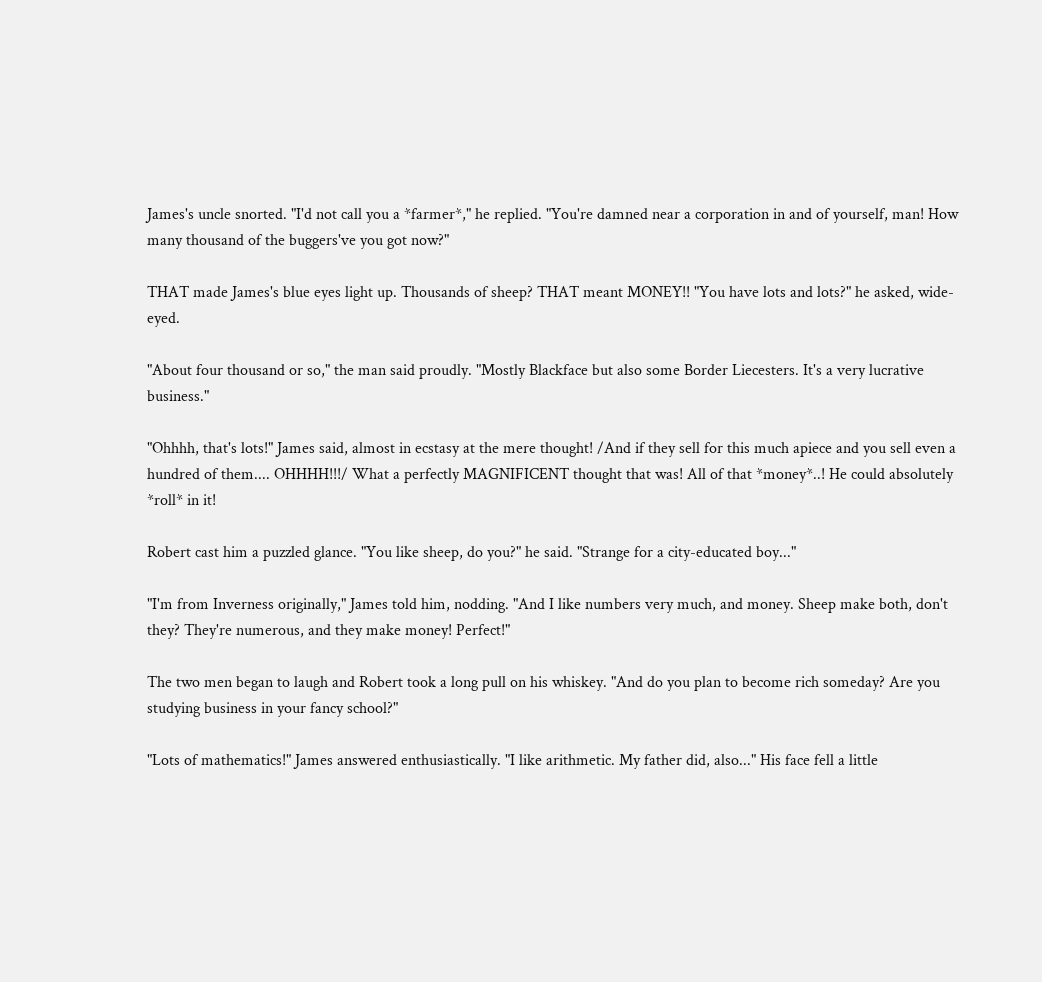James's uncle snorted. "I'd not call you a *farmer*," he replied. "You're damned near a corporation in and of yourself, man! How many thousand of the buggers've you got now?"

THAT made James's blue eyes light up. Thousands of sheep? THAT meant MONEY!! "You have lots and lots?" he asked, wide-eyed.

"About four thousand or so," the man said proudly. "Mostly Blackface but also some Border Liecesters. It's a very lucrative business."

"Ohhhh, that's lots!" James said, almost in ecstasy at the mere thought! /And if they sell for this much apiece and you sell even a hundred of them.... OHHHH!!!/ What a perfectly MAGNIFICENT thought that was! All of that *money*..! He could absolutely *roll* in it!

Robert cast him a puzzled glance. "You like sheep, do you?" he said. "Strange for a city-educated boy..."

"I'm from Inverness originally," James told him, nodding. "And I like numbers very much, and money. Sheep make both, don't they? They're numerous, and they make money! Perfect!"

The two men began to laugh and Robert took a long pull on his whiskey. "And do you plan to become rich someday? Are you studying business in your fancy school?"

"Lots of mathematics!" James answered enthusiastically. "I like arithmetic. My father did, also..." His face fell a little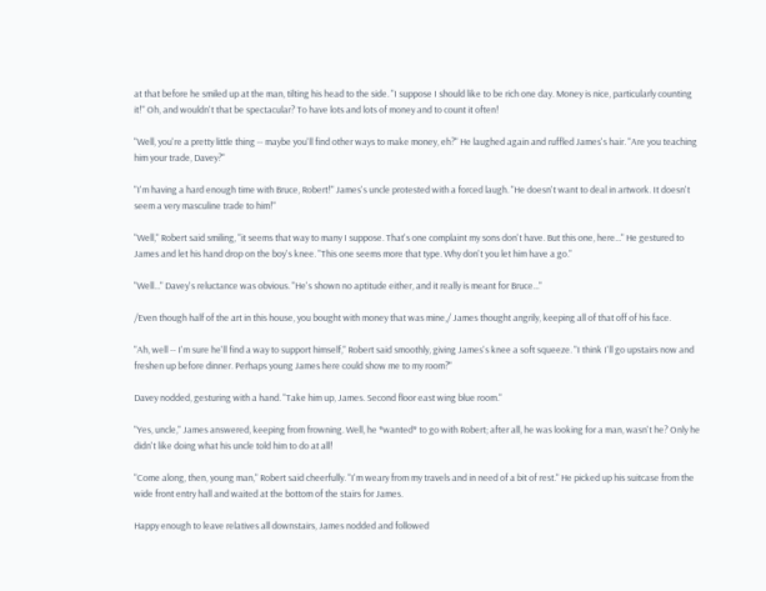at that before he smiled up at the man, tilting his head to the side. "I suppose I should like to be rich one day. Money is nice, particularly counting it!" Oh, and wouldn't that be spectacular? To have lots and lots of money and to count it often!

"Well, you're a pretty little thing -- maybe you'll find other ways to make money, eh?" He laughed again and ruffled James's hair. "Are you teaching him your trade, Davey?"

"I'm having a hard enough time with Bruce, Robert!" James's uncle protested with a forced laugh. "He doesn't want to deal in artwork. It doesn't seem a very masculine trade to him!"

"Well," Robert said smiling, "it seems that way to many I suppose. That's one complaint my sons don't have. But this one, here..." He gestured to James and let his hand drop on the boy's knee. "This one seems more that type. Why don't you let him have a go."

"Well..." Davey's reluctance was obvious. "He's shown no aptitude either, and it really is meant for Bruce..."

/Even though half of the art in this house, you bought with money that was mine,/ James thought angrily, keeping all of that off of his face.

"Ah, well -- I'm sure he'll find a way to support himself," Robert said smoothly, giving James's knee a soft squeeze. "I think I'll go upstairs now and freshen up before dinner. Perhaps young James here could show me to my room?"

Davey nodded, gesturing with a hand. "Take him up, James. Second floor east wing blue room."

"Yes, uncle," James answered, keeping from frowning. Well, he *wanted* to go with Robert; after all, he was looking for a man, wasn't he? Only he didn't like doing what his uncle told him to do at all!

"Come along, then, young man," Robert said cheerfully. "I'm weary from my travels and in need of a bit of rest." He picked up his suitcase from the wide front entry hall and waited at the bottom of the stairs for James.

Happy enough to leave relatives all downstairs, James nodded and followed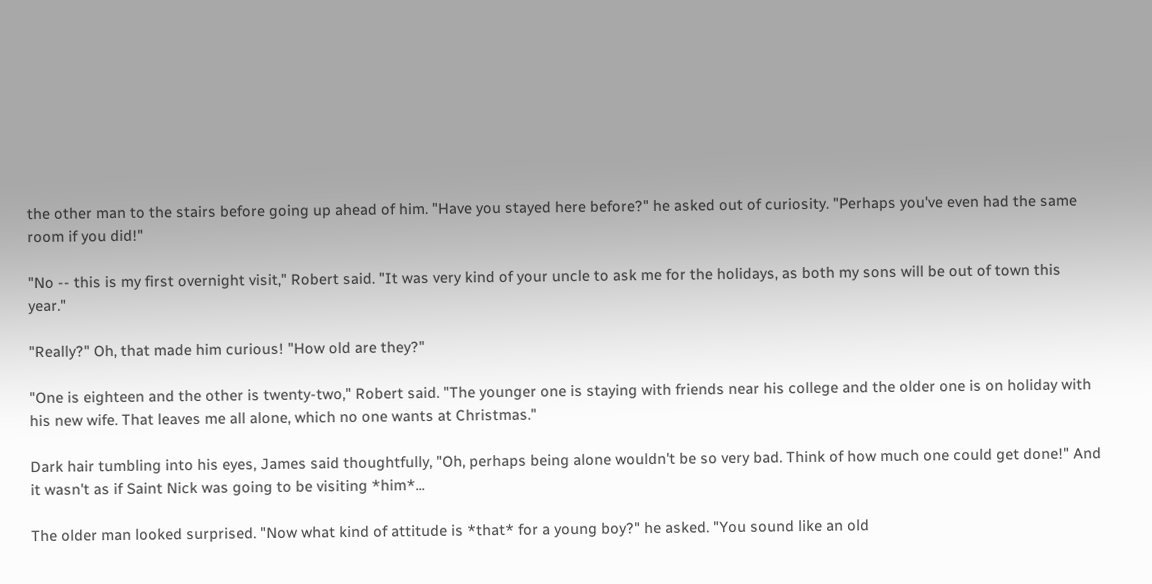the other man to the stairs before going up ahead of him. "Have you stayed here before?" he asked out of curiosity. "Perhaps you've even had the same room if you did!"

"No -- this is my first overnight visit," Robert said. "It was very kind of your uncle to ask me for the holidays, as both my sons will be out of town this year."

"Really?" Oh, that made him curious! "How old are they?"

"One is eighteen and the other is twenty-two," Robert said. "The younger one is staying with friends near his college and the older one is on holiday with his new wife. That leaves me all alone, which no one wants at Christmas."

Dark hair tumbling into his eyes, James said thoughtfully, "Oh, perhaps being alone wouldn't be so very bad. Think of how much one could get done!" And it wasn't as if Saint Nick was going to be visiting *him*...

The older man looked surprised. "Now what kind of attitude is *that* for a young boy?" he asked. "You sound like an old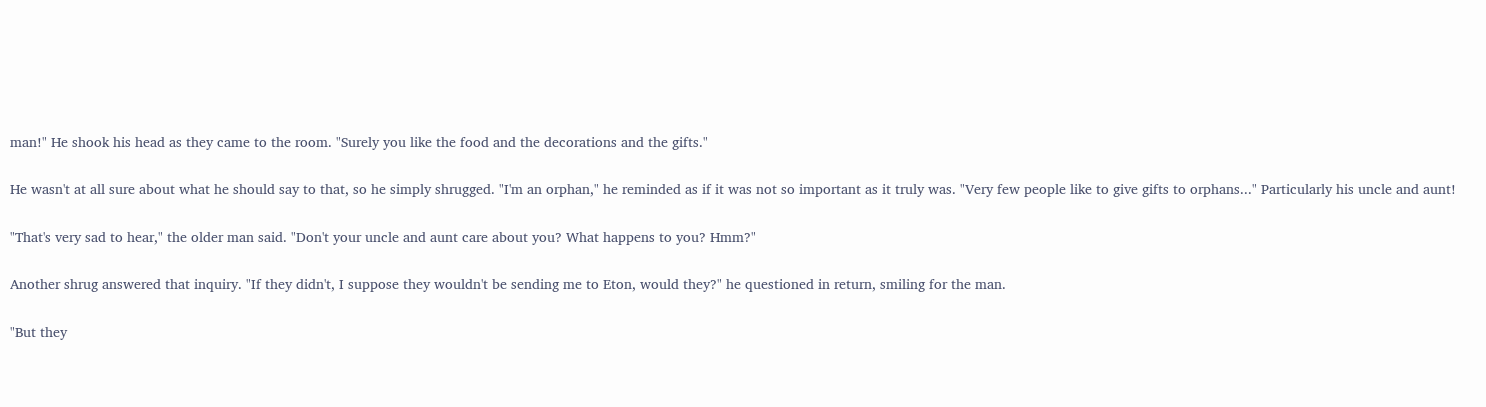man!" He shook his head as they came to the room. "Surely you like the food and the decorations and the gifts."

He wasn't at all sure about what he should say to that, so he simply shrugged. "I'm an orphan," he reminded as if it was not so important as it truly was. "Very few people like to give gifts to orphans..." Particularly his uncle and aunt!

"That's very sad to hear," the older man said. "Don't your uncle and aunt care about you? What happens to you? Hmm?"

Another shrug answered that inquiry. "If they didn't, I suppose they wouldn't be sending me to Eton, would they?" he questioned in return, smiling for the man.

"But they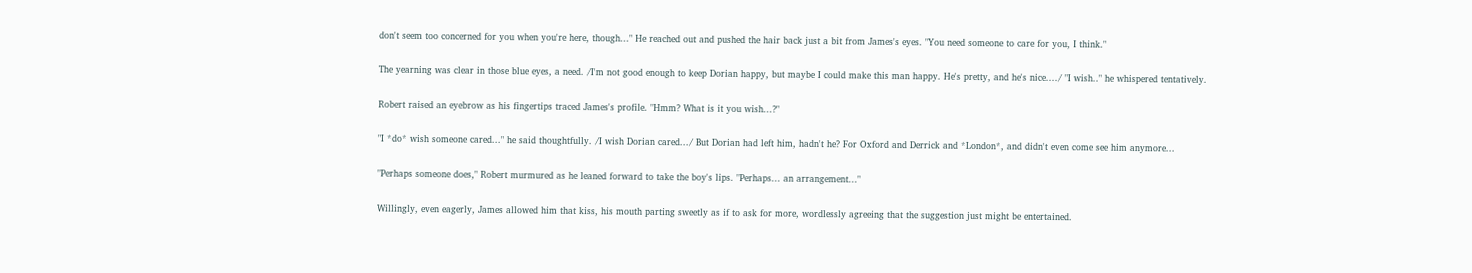don't seem too concerned for you when you're here, though..." He reached out and pushed the hair back just a bit from James's eyes. "You need someone to care for you, I think."

The yearning was clear in those blue eyes, a need. /I'm not good enough to keep Dorian happy, but maybe I could make this man happy. He's pretty, and he's nice..../ "I wish.." he whispered tentatively.

Robert raised an eyebrow as his fingertips traced James's profile. "Hmm? What is it you wish...?"

"I *do* wish someone cared..." he said thoughtfully. /I wish Dorian cared.../ But Dorian had left him, hadn't he? For Oxford and Derrick and *London*, and didn't even come see him anymore...

"Perhaps someone does," Robert murmured as he leaned forward to take the boy's lips. "Perhaps... an arrangement..."

Willingly, even eagerly, James allowed him that kiss, his mouth parting sweetly as if to ask for more, wordlessly agreeing that the suggestion just might be entertained.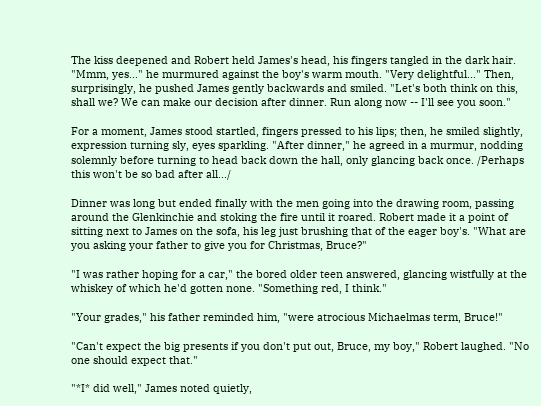The kiss deepened and Robert held James's head, his fingers tangled in the dark hair. "Mmm, yes..." he murmured against the boy's warm mouth. "Very delightful..." Then, surprisingly, he pushed James gently backwards and smiled. "Let's both think on this, shall we? We can make our decision after dinner. Run along now -- I'll see you soon."

For a moment, James stood startled, fingers pressed to his lips; then, he smiled slightly, expression turning sly, eyes sparkling. "After dinner," he agreed in a murmur, nodding solemnly before turning to head back down the hall, only glancing back once. /Perhaps this won't be so bad after all.../

Dinner was long but ended finally with the men going into the drawing room, passing around the Glenkinchie and stoking the fire until it roared. Robert made it a point of sitting next to James on the sofa, his leg just brushing that of the eager boy's. "What are you asking your father to give you for Christmas, Bruce?"

"I was rather hoping for a car," the bored older teen answered, glancing wistfully at the whiskey of which he'd gotten none. "Something red, I think."

"Your grades," his father reminded him, "were atrocious Michaelmas term, Bruce!"

"Can't expect the big presents if you don't put out, Bruce, my boy," Robert laughed. "No one should expect that."

"*I* did well," James noted quietly,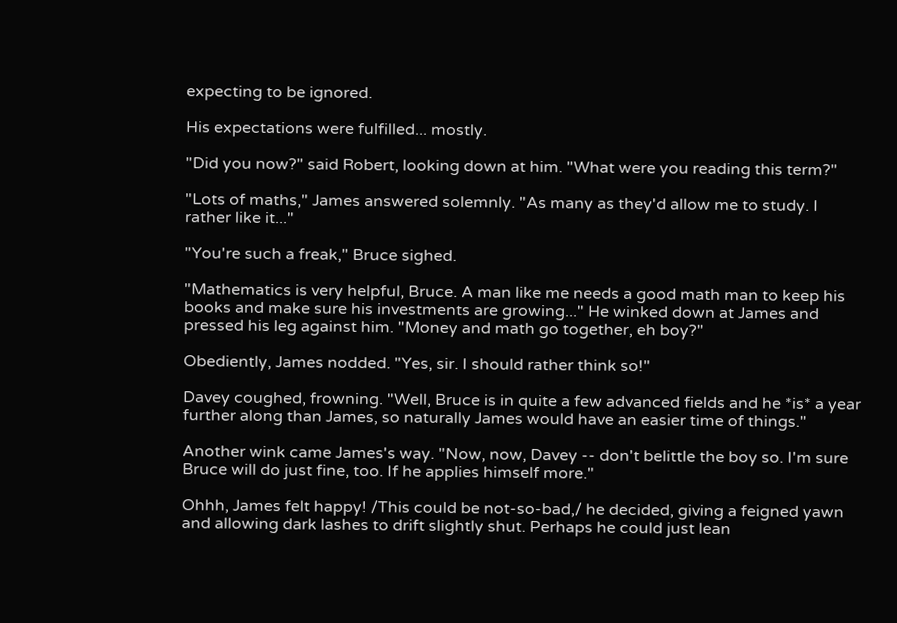expecting to be ignored.

His expectations were fulfilled... mostly.

"Did you now?" said Robert, looking down at him. "What were you reading this term?"

"Lots of maths," James answered solemnly. "As many as they'd allow me to study. I rather like it..."

"You're such a freak," Bruce sighed.

"Mathematics is very helpful, Bruce. A man like me needs a good math man to keep his books and make sure his investments are growing..." He winked down at James and pressed his leg against him. "Money and math go together, eh boy?"

Obediently, James nodded. "Yes, sir. I should rather think so!"

Davey coughed, frowning. "Well, Bruce is in quite a few advanced fields and he *is* a year further along than James, so naturally James would have an easier time of things."

Another wink came James's way. "Now, now, Davey -- don't belittle the boy so. I'm sure Bruce will do just fine, too. If he applies himself more."

Ohhh, James felt happy! /This could be not-so-bad,/ he decided, giving a feigned yawn and allowing dark lashes to drift slightly shut. Perhaps he could just lean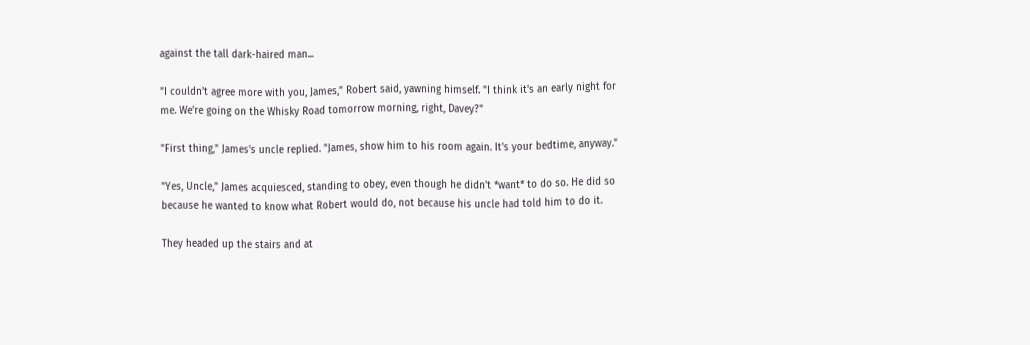against the tall dark-haired man...

"I couldn't agree more with you, James," Robert said, yawning himself. "I think it's an early night for me. We're going on the Whisky Road tomorrow morning, right, Davey?"

"First thing," James's uncle replied. "James, show him to his room again. It's your bedtime, anyway."

"Yes, Uncle," James acquiesced, standing to obey, even though he didn't *want* to do so. He did so because he wanted to know what Robert would do, not because his uncle had told him to do it.

They headed up the stairs and at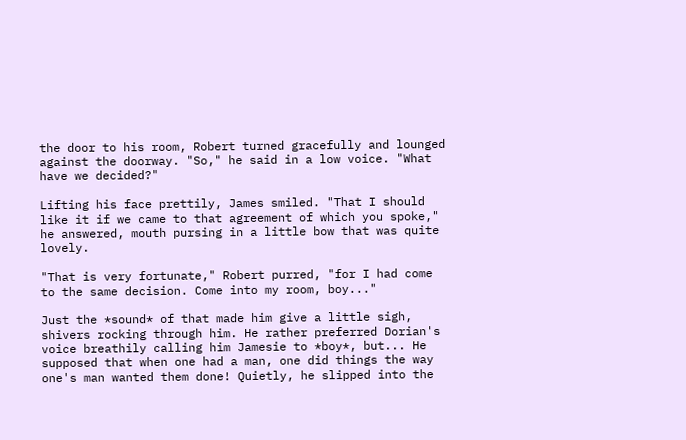the door to his room, Robert turned gracefully and lounged against the doorway. "So," he said in a low voice. "What have we decided?"

Lifting his face prettily, James smiled. "That I should like it if we came to that agreement of which you spoke," he answered, mouth pursing in a little bow that was quite lovely.

"That is very fortunate," Robert purred, "for I had come to the same decision. Come into my room, boy..."

Just the *sound* of that made him give a little sigh, shivers rocking through him. He rather preferred Dorian's voice breathily calling him Jamesie to *boy*, but... He supposed that when one had a man, one did things the way one's man wanted them done! Quietly, he slipped into the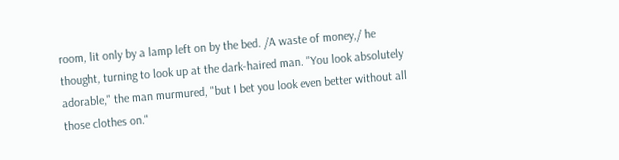room, lit only by a lamp left on by the bed. /A waste of money,/ he thought, turning to look up at the dark-haired man. "You look absolutely adorable," the man murmured, "but I bet you look even better without all those clothes on."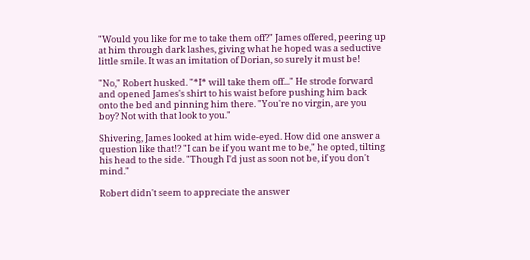"Would you like for me to take them off?" James offered, peering up at him through dark lashes, giving what he hoped was a seductive little smile. It was an imitation of Dorian, so surely it must be!

"No," Robert husked. "*I* will take them off..." He strode forward and opened James's shirt to his waist before pushing him back onto the bed and pinning him there. "You're no virgin, are you boy? Not with that look to you."

Shivering, James looked at him wide-eyed. How did one answer a question like that!? "I can be if you want me to be," he opted, tilting his head to the side. "Though I'd just as soon not be, if you don't mind."

Robert didn't seem to appreciate the answer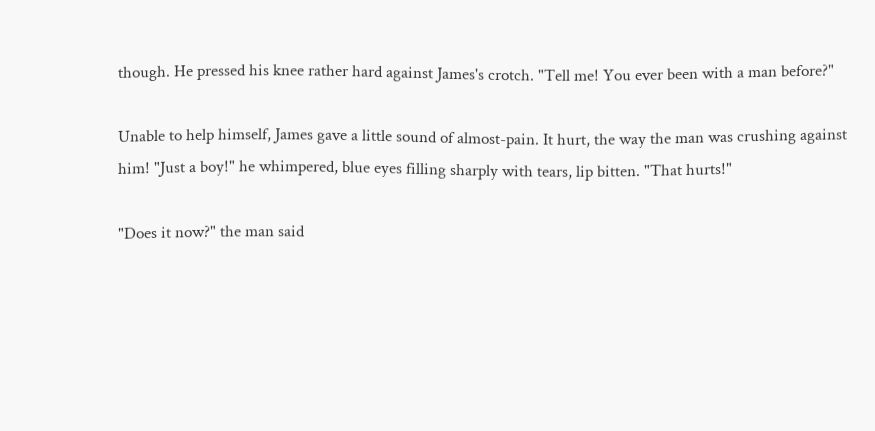though. He pressed his knee rather hard against James's crotch. "Tell me! You ever been with a man before?"

Unable to help himself, James gave a little sound of almost-pain. It hurt, the way the man was crushing against him! "Just a boy!" he whimpered, blue eyes filling sharply with tears, lip bitten. "That hurts!"

"Does it now?" the man said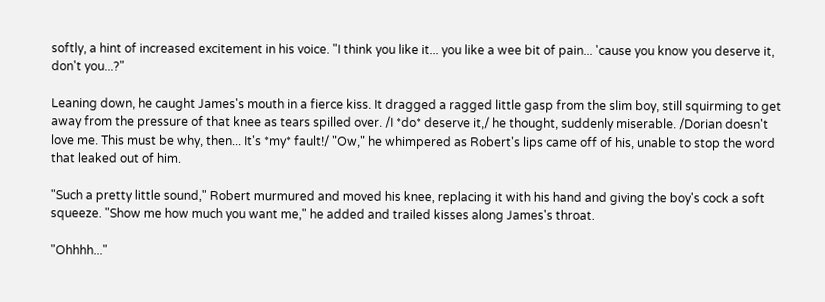softly, a hint of increased excitement in his voice. "I think you like it... you like a wee bit of pain... 'cause you know you deserve it, don't you...?"

Leaning down, he caught James's mouth in a fierce kiss. It dragged a ragged little gasp from the slim boy, still squirming to get away from the pressure of that knee as tears spilled over. /I *do* deserve it,/ he thought, suddenly miserable. /Dorian doesn't love me. This must be why, then... It's *my* fault!/ "Ow," he whimpered as Robert's lips came off of his, unable to stop the word that leaked out of him.

"Such a pretty little sound," Robert murmured and moved his knee, replacing it with his hand and giving the boy's cock a soft squeeze. "Show me how much you want me," he added and trailed kisses along James's throat.

"Ohhhh..."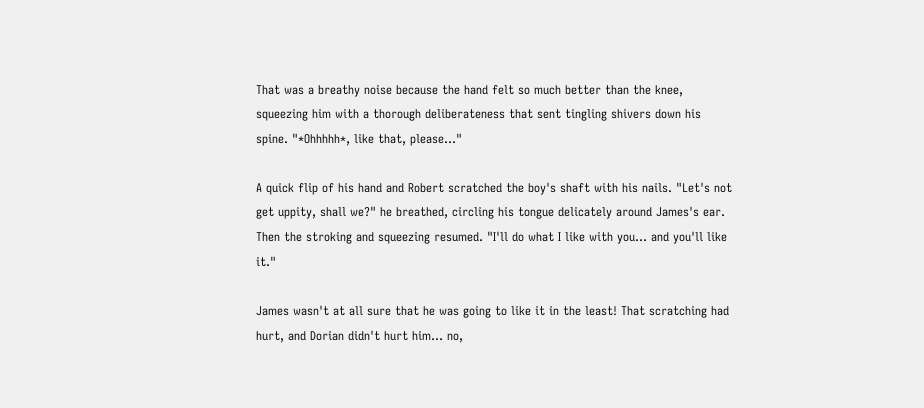That was a breathy noise because the hand felt so much better than the knee, squeezing him with a thorough deliberateness that sent tingling shivers down his spine. "*Ohhhhh*, like that, please..."

A quick flip of his hand and Robert scratched the boy's shaft with his nails. "Let's not get uppity, shall we?" he breathed, circling his tongue delicately around James's ear. Then the stroking and squeezing resumed. "I'll do what I like with you... and you'll like it."

James wasn't at all sure that he was going to like it in the least! That scratching had hurt, and Dorian didn't hurt him... no,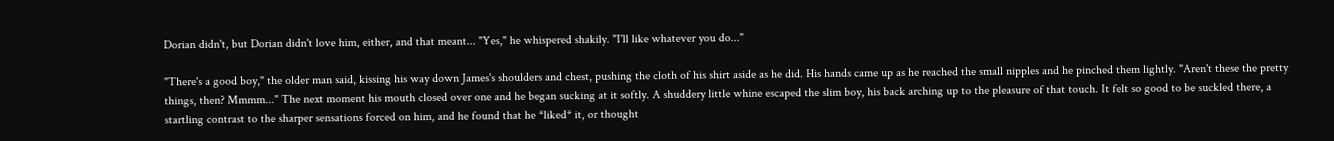Dorian didn't, but Dorian didn't love him, either, and that meant... "Yes," he whispered shakily. "I'll like whatever you do..."

"There's a good boy," the older man said, kissing his way down James's shoulders and chest, pushing the cloth of his shirt aside as he did. His hands came up as he reached the small nipples and he pinched them lightly. "Aren't these the pretty things, then? Mmmm..." The next moment his mouth closed over one and he began sucking at it softly. A shuddery little whine escaped the slim boy, his back arching up to the pleasure of that touch. It felt so good to be suckled there, a startling contrast to the sharper sensations forced on him, and he found that he *liked* it, or thought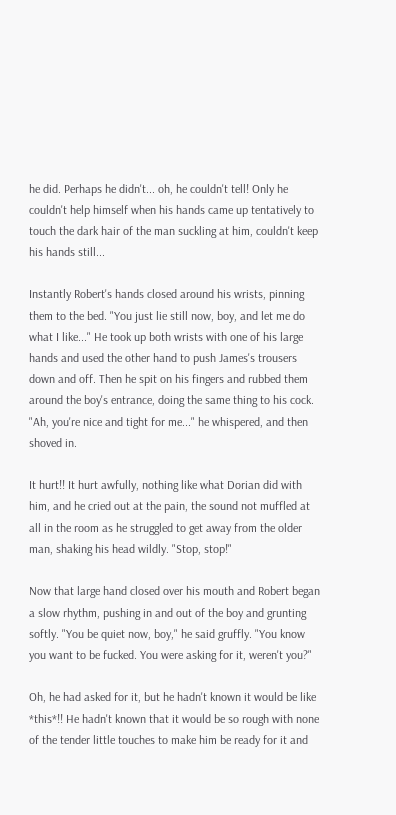he did. Perhaps he didn't... oh, he couldn't tell! Only he couldn't help himself when his hands came up tentatively to touch the dark hair of the man suckling at him, couldn't keep his hands still...

Instantly Robert's hands closed around his wrists, pinning them to the bed. "You just lie still now, boy, and let me do what I like..." He took up both wrists with one of his large hands and used the other hand to push James's trousers down and off. Then he spit on his fingers and rubbed them around the boy's entrance, doing the same thing to his cock. "Ah, you're nice and tight for me..." he whispered, and then shoved in.

It hurt!! It hurt awfully, nothing like what Dorian did with him, and he cried out at the pain, the sound not muffled at all in the room as he struggled to get away from the older man, shaking his head wildly. "Stop, stop!"

Now that large hand closed over his mouth and Robert began a slow rhythm, pushing in and out of the boy and grunting softly. "You be quiet now, boy," he said gruffly. "You know you want to be fucked. You were asking for it, weren't you?"

Oh, he had asked for it, but he hadn't known it would be like *this*!! He hadn't known that it would be so rough with none of the tender little touches to make him be ready for it and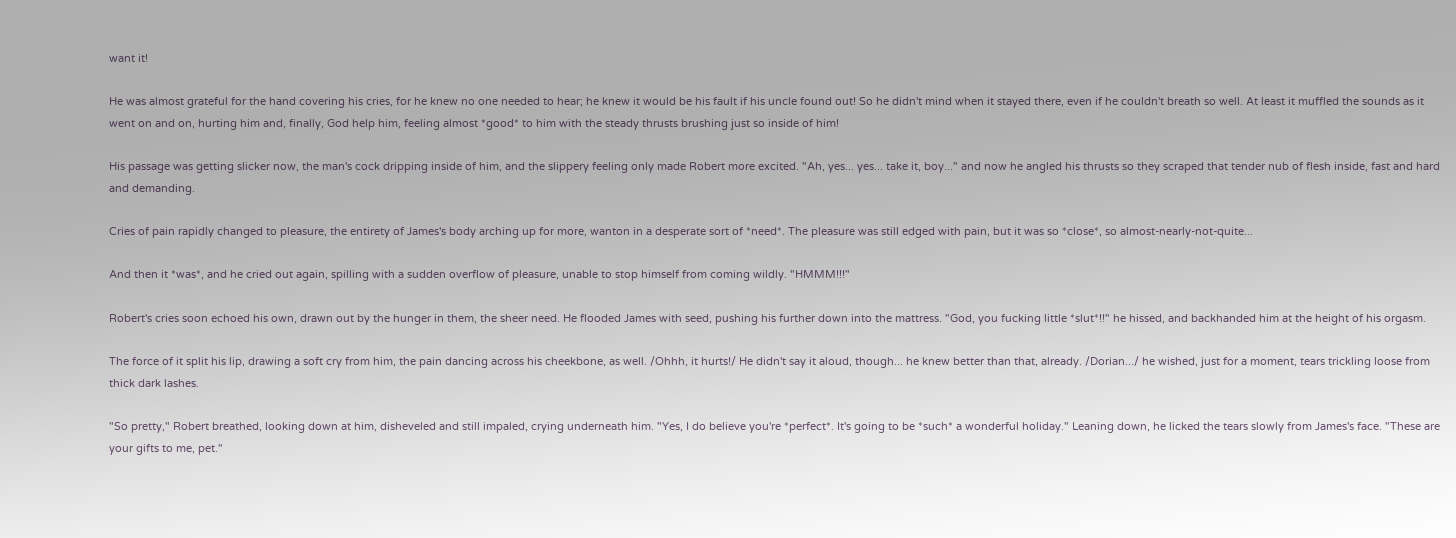want it!

He was almost grateful for the hand covering his cries, for he knew no one needed to hear; he knew it would be his fault if his uncle found out! So he didn't mind when it stayed there, even if he couldn't breath so well. At least it muffled the sounds as it went on and on, hurting him and, finally, God help him, feeling almost *good* to him with the steady thrusts brushing just so inside of him!

His passage was getting slicker now, the man's cock dripping inside of him, and the slippery feeling only made Robert more excited. "Ah, yes... yes... take it, boy..." and now he angled his thrusts so they scraped that tender nub of flesh inside, fast and hard and demanding.

Cries of pain rapidly changed to pleasure, the entirety of James's body arching up for more, wanton in a desperate sort of *need*. The pleasure was still edged with pain, but it was so *close*, so almost-nearly-not-quite...

And then it *was*, and he cried out again, spilling with a sudden overflow of pleasure, unable to stop himself from coming wildly. "HMMM!!!"

Robert's cries soon echoed his own, drawn out by the hunger in them, the sheer need. He flooded James with seed, pushing his further down into the mattress. "God, you fucking little *slut*!!" he hissed, and backhanded him at the height of his orgasm.

The force of it split his lip, drawing a soft cry from him, the pain dancing across his cheekbone, as well. /Ohhh, it hurts!/ He didn't say it aloud, though... he knew better than that, already. /Dorian.../ he wished, just for a moment, tears trickling loose from thick dark lashes.

"So pretty," Robert breathed, looking down at him, disheveled and still impaled, crying underneath him. "Yes, I do believe you're *perfect*. It's going to be *such* a wonderful holiday." Leaning down, he licked the tears slowly from James's face. "These are your gifts to me, pet."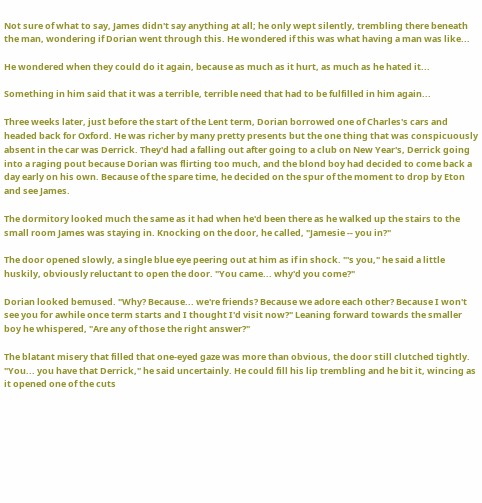Not sure of what to say, James didn't say anything at all; he only wept silently, trembling there beneath the man, wondering if Dorian went through this. He wondered if this was what having a man was like...

He wondered when they could do it again, because as much as it hurt, as much as he hated it...

Something in him said that it was a terrible, terrible need that had to be fulfilled in him again...

Three weeks later, just before the start of the Lent term, Dorian borrowed one of Charles's cars and headed back for Oxford. He was richer by many pretty presents but the one thing that was conspicuously absent in the car was Derrick. They'd had a falling out after going to a club on New Year's, Derrick going into a raging pout because Dorian was flirting too much, and the blond boy had decided to come back a day early on his own. Because of the spare time, he decided on the spur of the moment to drop by Eton and see James.

The dormitory looked much the same as it had when he'd been there as he walked up the stairs to the small room James was staying in. Knocking on the door, he called, "Jamesie -- you in?"

The door opened slowly, a single blue eye peering out at him as if in shock. "'s you," he said a little huskily, obviously reluctant to open the door. "You came... why'd you come?"

Dorian looked bemused. "Why? Because... we're friends? Because we adore each other? Because I won't see you for awhile once term starts and I thought I'd visit now?" Leaning forward towards the smaller boy he whispered, "Are any of those the right answer?"

The blatant misery that filled that one-eyed gaze was more than obvious, the door still clutched tightly. "You... you have that Derrick," he said uncertainly. He could fill his lip trembling and he bit it, wincing as it opened one of the cuts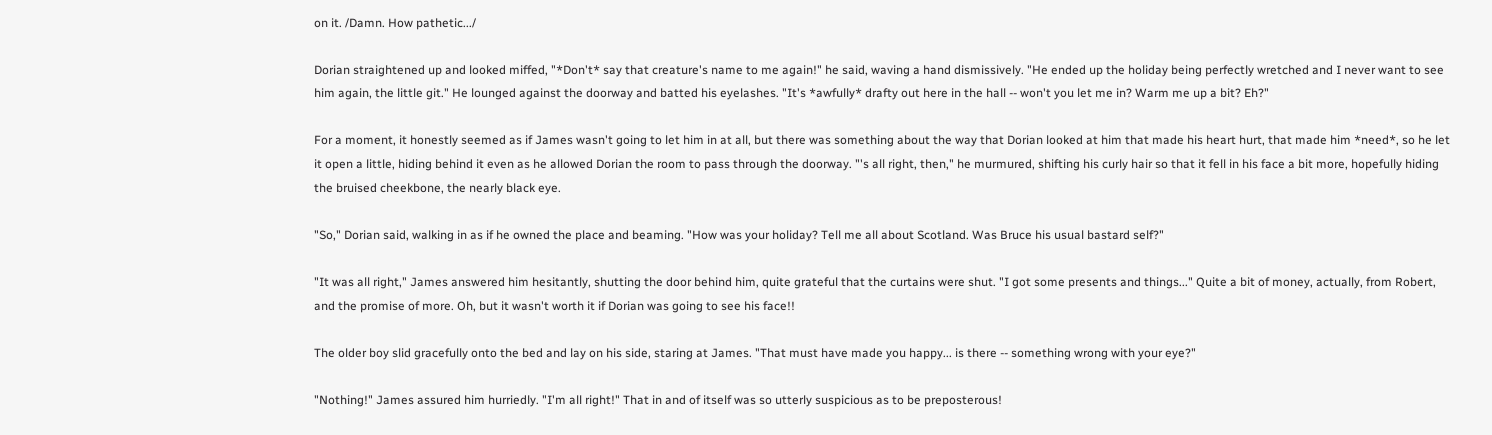on it. /Damn. How pathetic.../

Dorian straightened up and looked miffed, "*Don't* say that creature's name to me again!" he said, waving a hand dismissively. "He ended up the holiday being perfectly wretched and I never want to see him again, the little git." He lounged against the doorway and batted his eyelashes. "It's *awfully* drafty out here in the hall -- won't you let me in? Warm me up a bit? Eh?"

For a moment, it honestly seemed as if James wasn't going to let him in at all, but there was something about the way that Dorian looked at him that made his heart hurt, that made him *need*, so he let it open a little, hiding behind it even as he allowed Dorian the room to pass through the doorway. "'s all right, then," he murmured, shifting his curly hair so that it fell in his face a bit more, hopefully hiding the bruised cheekbone, the nearly black eye.

"So," Dorian said, walking in as if he owned the place and beaming. "How was your holiday? Tell me all about Scotland. Was Bruce his usual bastard self?"

"It was all right," James answered him hesitantly, shutting the door behind him, quite grateful that the curtains were shut. "I got some presents and things..." Quite a bit of money, actually, from Robert, and the promise of more. Oh, but it wasn't worth it if Dorian was going to see his face!!

The older boy slid gracefully onto the bed and lay on his side, staring at James. "That must have made you happy... is there -- something wrong with your eye?"

"Nothing!" James assured him hurriedly. "I'm all right!" That in and of itself was so utterly suspicious as to be preposterous!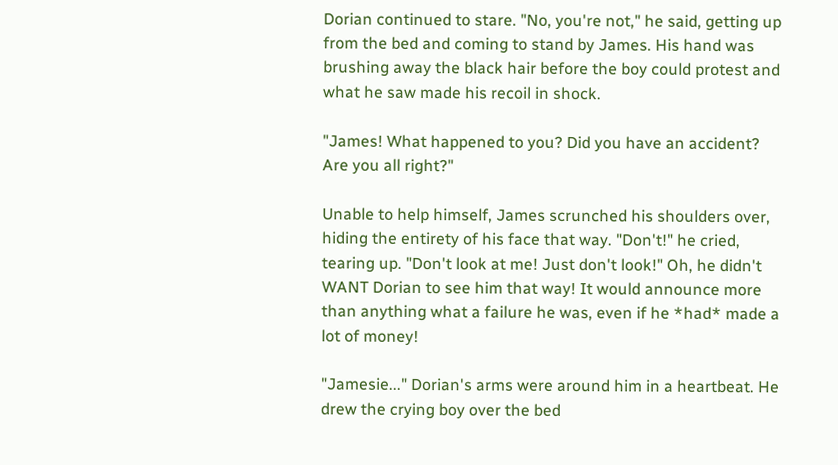Dorian continued to stare. "No, you're not," he said, getting up from the bed and coming to stand by James. His hand was brushing away the black hair before the boy could protest and what he saw made his recoil in shock.

"James! What happened to you? Did you have an accident? Are you all right?"

Unable to help himself, James scrunched his shoulders over, hiding the entirety of his face that way. "Don't!" he cried, tearing up. "Don't look at me! Just don't look!" Oh, he didn't WANT Dorian to see him that way! It would announce more than anything what a failure he was, even if he *had* made a lot of money!

"Jamesie..." Dorian's arms were around him in a heartbeat. He drew the crying boy over the bed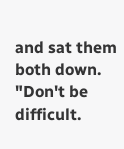and sat them both down. "Don't be difficult.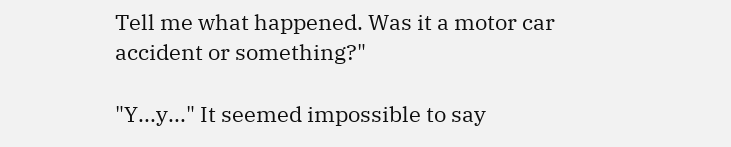Tell me what happened. Was it a motor car accident or something?"

"Y...y..." It seemed impossible to say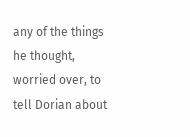any of the things he thought, worried over, to tell Dorian about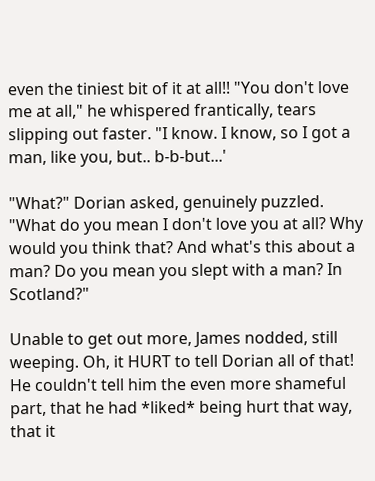even the tiniest bit of it at all!! "You don't love me at all," he whispered frantically, tears slipping out faster. "I know. I know, so I got a man, like you, but.. b-b-but...'

"What?" Dorian asked, genuinely puzzled. "What do you mean I don't love you at all? Why would you think that? And what's this about a man? Do you mean you slept with a man? In Scotland?"

Unable to get out more, James nodded, still weeping. Oh, it HURT to tell Dorian all of that! He couldn't tell him the even more shameful part, that he had *liked* being hurt that way, that it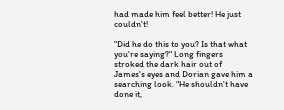had made him feel better! He just couldn't!

"Did he do this to you? Is that what you're saying?" Long fingers stroked the dark hair out of James's eyes and Dorian gave him a searching look. "He shouldn't have done it,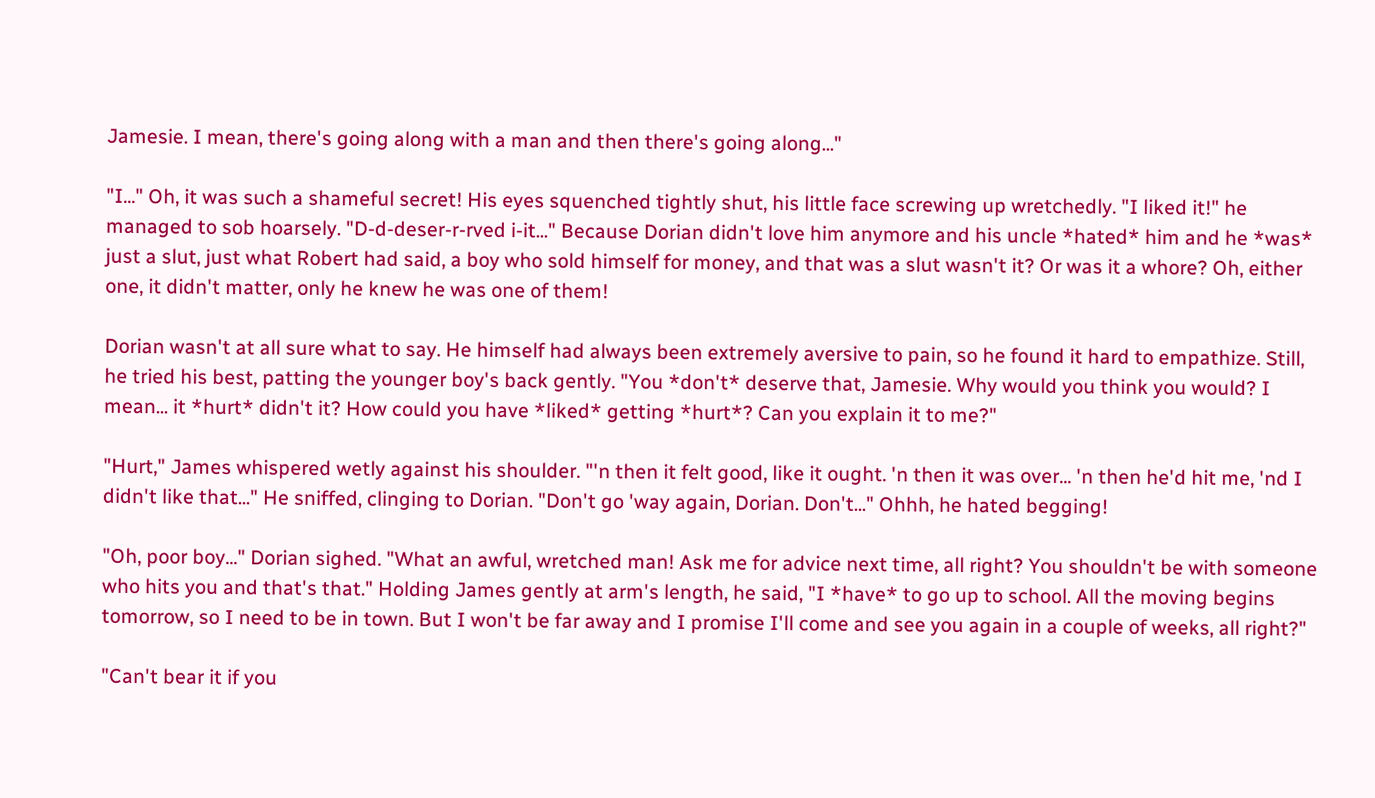Jamesie. I mean, there's going along with a man and then there's going along..."

"I..." Oh, it was such a shameful secret! His eyes squenched tightly shut, his little face screwing up wretchedly. "I liked it!" he managed to sob hoarsely. "D-d-deser-r-rved i-it..." Because Dorian didn't love him anymore and his uncle *hated* him and he *was* just a slut, just what Robert had said, a boy who sold himself for money, and that was a slut wasn't it? Or was it a whore? Oh, either one, it didn't matter, only he knew he was one of them!

Dorian wasn't at all sure what to say. He himself had always been extremely aversive to pain, so he found it hard to empathize. Still, he tried his best, patting the younger boy's back gently. "You *don't* deserve that, Jamesie. Why would you think you would? I mean... it *hurt* didn't it? How could you have *liked* getting *hurt*? Can you explain it to me?"

"Hurt," James whispered wetly against his shoulder. "'n then it felt good, like it ought. 'n then it was over... 'n then he'd hit me, 'nd I didn't like that..." He sniffed, clinging to Dorian. "Don't go 'way again, Dorian. Don't..." Ohhh, he hated begging!

"Oh, poor boy..." Dorian sighed. "What an awful, wretched man! Ask me for advice next time, all right? You shouldn't be with someone who hits you and that's that." Holding James gently at arm's length, he said, "I *have* to go up to school. All the moving begins tomorrow, so I need to be in town. But I won't be far away and I promise I'll come and see you again in a couple of weeks, all right?"

"Can't bear it if you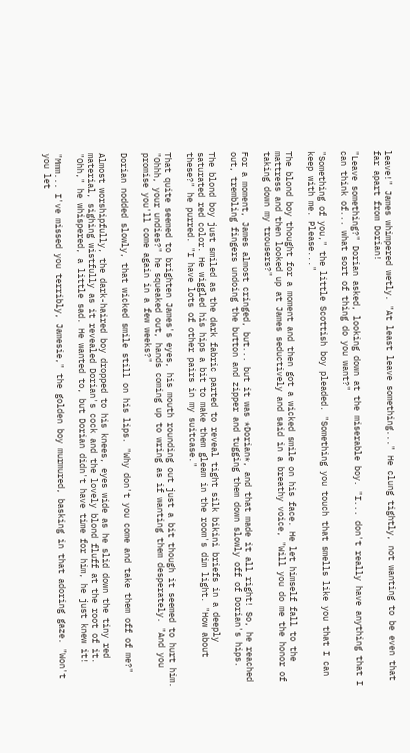leave!" James whimpered wetly. "At least leave something..." He clung tightly, not wanting to be even that far apart from Dorian!

"Leave something?" Dorian asked, looking down at the miserable boy. "I... don't really have anything that I can think of... what sort of thing do you want?"

"Something of you," the little Scottish boy pleaded. "Something you touch that smells like you that I can keep with me. Please..."

The blond boy thought for a moment and then got a wicked smile on his face. He let himself fall to the mattress and then looked up at James seductively and said in a breathy voice, "Will you do me the honor of taking down my trousers?"

For a moment, James almost cringed, but... but it was *Dorian*, and that made it all right! So, he reached out, trembling fingers undoing the button and zipper and tugging them down slowly off of Dorian's hips.

The blond boy just smiled as the dark fabric parted to reveal tight silk bikini briefs in a deeply saturated red color. He wiggled his hips a bit to make them gleam in the room's dim light. "How about these?" he purred. "I have lots of other pairs in my suitcase."

That quite seemed to brighten James's eyes, his mouth rounding out just a bit though it seemed to hurt him. "Ohhh, your undies?" he squeaked out, hands coming up to wring as if wanting them desperately. "And you promise you'll come again in a few weeks?"

Dorian nodded slowly, that wicked smile still on his lips. "Why don't you come and take them off of me?"

Almost worshipfully, the dark-haired boy dropped to his knees, eyes wide as he slid down the tiny red material, sighing wistfully as it revealed Dorian's cock and the lovely blond fluff at the root of it. "Ohh," he whispered, a little sad. He wanted to, but Dorian didn't have time for him, he just knew it!

"Mmm... I've missed you terribly, Jamesie," the golden boy murmured, basking in that adoring gaze. "Won't you let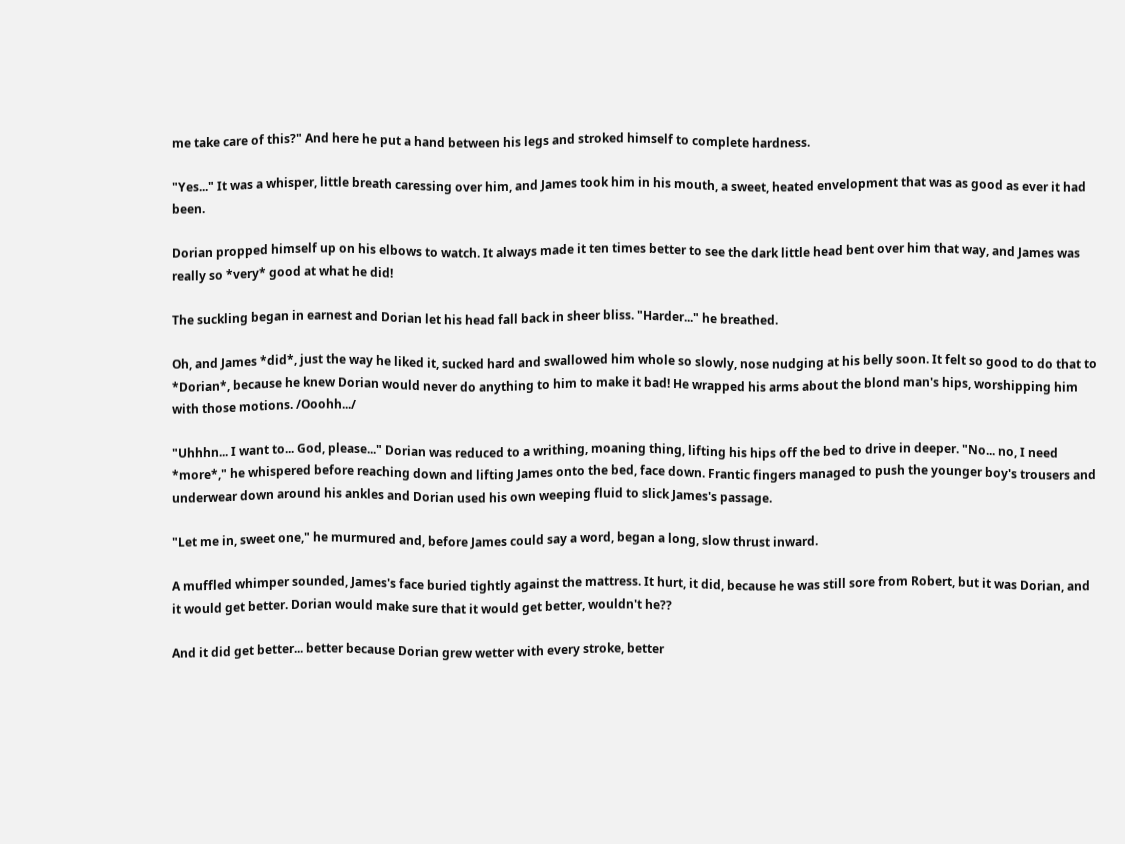me take care of this?" And here he put a hand between his legs and stroked himself to complete hardness.

"Yes..." It was a whisper, little breath caressing over him, and James took him in his mouth, a sweet, heated envelopment that was as good as ever it had been.

Dorian propped himself up on his elbows to watch. It always made it ten times better to see the dark little head bent over him that way, and James was really so *very* good at what he did!

The suckling began in earnest and Dorian let his head fall back in sheer bliss. "Harder..." he breathed.

Oh, and James *did*, just the way he liked it, sucked hard and swallowed him whole so slowly, nose nudging at his belly soon. It felt so good to do that to *Dorian*, because he knew Dorian would never do anything to him to make it bad! He wrapped his arms about the blond man's hips, worshipping him with those motions. /Ooohh.../

"Uhhhn... I want to... God, please..." Dorian was reduced to a writhing, moaning thing, lifting his hips off the bed to drive in deeper. "No... no, I need *more*," he whispered before reaching down and lifting James onto the bed, face down. Frantic fingers managed to push the younger boy's trousers and underwear down around his ankles and Dorian used his own weeping fluid to slick James's passage.

"Let me in, sweet one," he murmured and, before James could say a word, began a long, slow thrust inward.

A muffled whimper sounded, James's face buried tightly against the mattress. It hurt, it did, because he was still sore from Robert, but it was Dorian, and it would get better. Dorian would make sure that it would get better, wouldn't he??

And it did get better... better because Dorian grew wetter with every stroke, better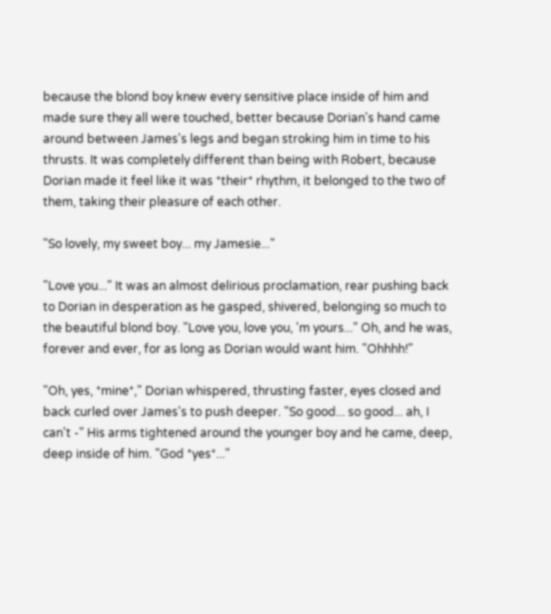because the blond boy knew every sensitive place inside of him and made sure they all were touched, better because Dorian's hand came around between James's legs and began stroking him in time to his thrusts. It was completely different than being with Robert, because Dorian made it feel like it was *their* rhythm, it belonged to the two of them, taking their pleasure of each other.

"So lovely, my sweet boy... my Jamesie..."

"Love you..." It was an almost delirious proclamation, rear pushing back to Dorian in desperation as he gasped, shivered, belonging so much to the beautiful blond boy. "Love you, love you, 'm yours..." Oh, and he was, forever and ever, for as long as Dorian would want him. "Ohhhh!"

"Oh, yes, *mine*," Dorian whispered, thrusting faster, eyes closed and back curled over James's to push deeper. "So good... so good... ah, I can't -" His arms tightened around the younger boy and he came, deep, deep inside of him. "God *yes*..."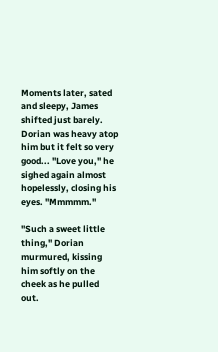Moments later, sated and sleepy, James shifted just barely. Dorian was heavy atop him but it felt so very good... "Love you," he sighed again almost hopelessly, closing his eyes. "Mmmmm."

"Such a sweet little thing," Dorian murmured, kissing him softly on the cheek as he pulled out.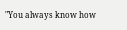"You always know how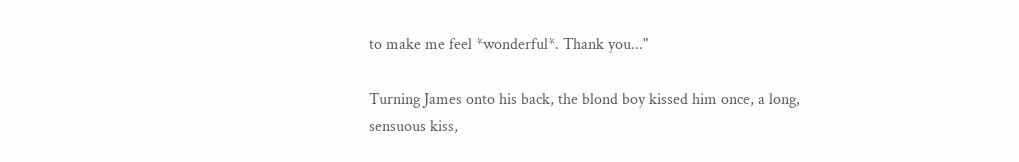to make me feel *wonderful*. Thank you..."

Turning James onto his back, the blond boy kissed him once, a long, sensuous kiss,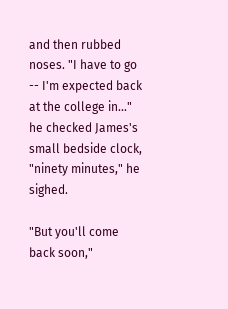and then rubbed noses. "I have to go -- I'm expected back at the college in..." he checked James's small bedside clock, "ninety minutes," he sighed.

"But you'll come back soon,"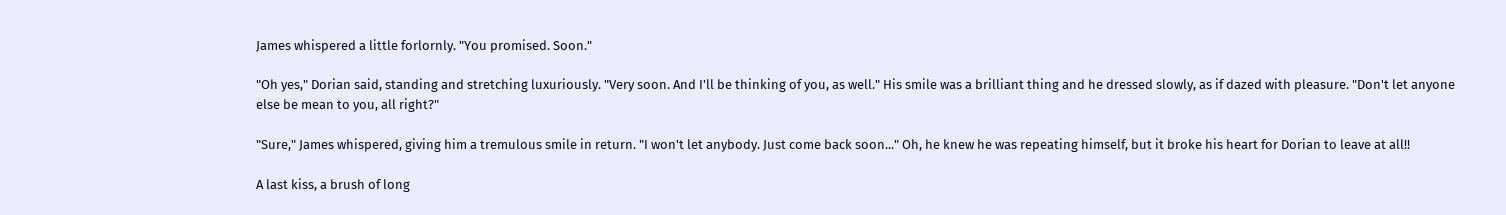James whispered a little forlornly. "You promised. Soon."

"Oh yes," Dorian said, standing and stretching luxuriously. "Very soon. And I'll be thinking of you, as well." His smile was a brilliant thing and he dressed slowly, as if dazed with pleasure. "Don't let anyone else be mean to you, all right?"

"Sure," James whispered, giving him a tremulous smile in return. "I won't let anybody. Just come back soon..." Oh, he knew he was repeating himself, but it broke his heart for Dorian to leave at all!!

A last kiss, a brush of long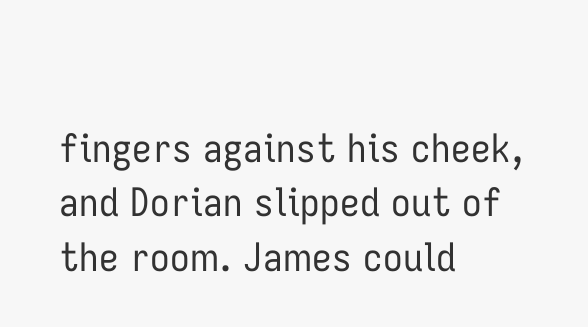fingers against his cheek, and Dorian slipped out of the room. James could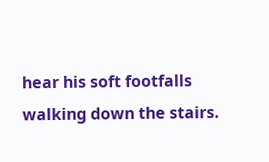hear his soft footfalls walking down the stairs.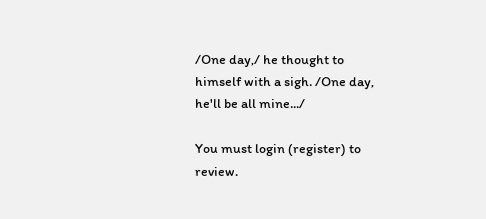/One day,/ he thought to himself with a sigh. /One day, he'll be all mine.../

You must login (register) to review.